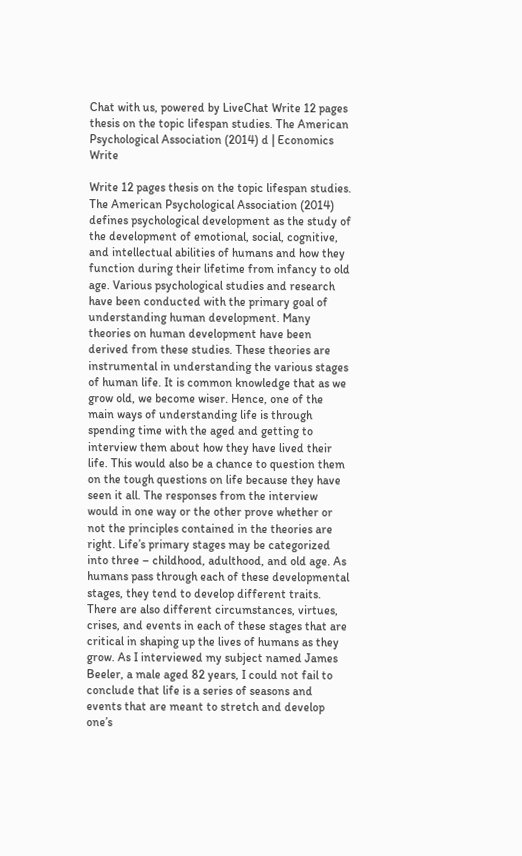Chat with us, powered by LiveChat Write 12 pages thesis on the topic lifespan studies. The American Psychological Association (2014) d | Economics Write

Write 12 pages thesis on the topic lifespan studies. The American Psychological Association (2014) defines psychological development as the study of the development of emotional, social, cognitive, and intellectual abilities of humans and how they function during their lifetime from infancy to old age. Various psychological studies and research have been conducted with the primary goal of understanding human development. Many theories on human development have been derived from these studies. These theories are instrumental in understanding the various stages of human life. It is common knowledge that as we grow old, we become wiser. Hence, one of the main ways of understanding life is through spending time with the aged and getting to interview them about how they have lived their life. This would also be a chance to question them on the tough questions on life because they have seen it all. The responses from the interview would in one way or the other prove whether or not the principles contained in the theories are right. Life’s primary stages may be categorized into three – childhood, adulthood, and old age. As humans pass through each of these developmental stages, they tend to develop different traits. There are also different circumstances, virtues, crises, and events in each of these stages that are critical in shaping up the lives of humans as they grow. As I interviewed my subject named James Beeler, a male aged 82 years, I could not fail to conclude that life is a series of seasons and events that are meant to stretch and develop one’s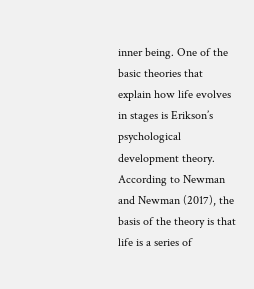inner being. One of the basic theories that explain how life evolves in stages is Erikson’s psychological development theory. According to Newman and Newman (2017), the basis of the theory is that life is a series of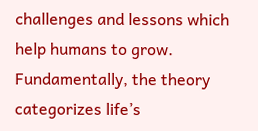challenges and lessons which help humans to grow. Fundamentally, the theory categorizes life’s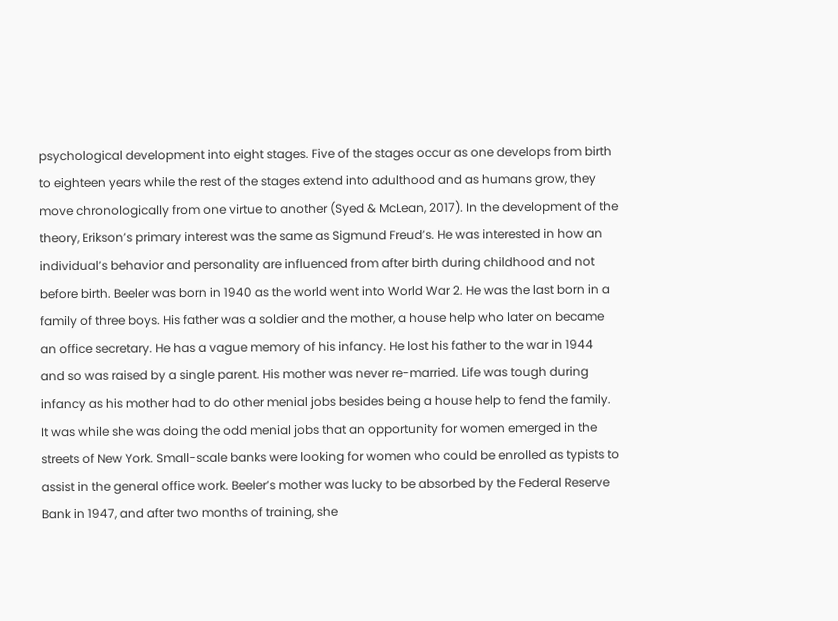psychological development into eight stages. Five of the stages occur as one develops from birth to eighteen years while the rest of the stages extend into adulthood and as humans grow, they move chronologically from one virtue to another (Syed & McLean, 2017). In the development of the theory, Erikson’s primary interest was the same as Sigmund Freud’s. He was interested in how an individual’s behavior and personality are influenced from after birth during childhood and not before birth. Beeler was born in 1940 as the world went into World War 2. He was the last born in a family of three boys. His father was a soldier and the mother, a house help who later on became an office secretary. He has a vague memory of his infancy. He lost his father to the war in 1944 and so was raised by a single parent. His mother was never re-married. Life was tough during infancy as his mother had to do other menial jobs besides being a house help to fend the family. It was while she was doing the odd menial jobs that an opportunity for women emerged in the streets of New York. Small-scale banks were looking for women who could be enrolled as typists to assist in the general office work. Beeler’s mother was lucky to be absorbed by the Federal Reserve Bank in 1947, and after two months of training, she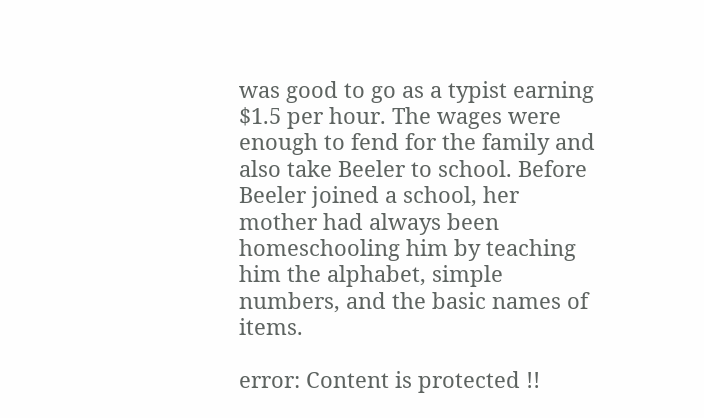was good to go as a typist earning $1.5 per hour. The wages were enough to fend for the family and also take Beeler to school. Before Beeler joined a school, her mother had always been homeschooling him by teaching him the alphabet, simple numbers, and the basic names of items.

error: Content is protected !!